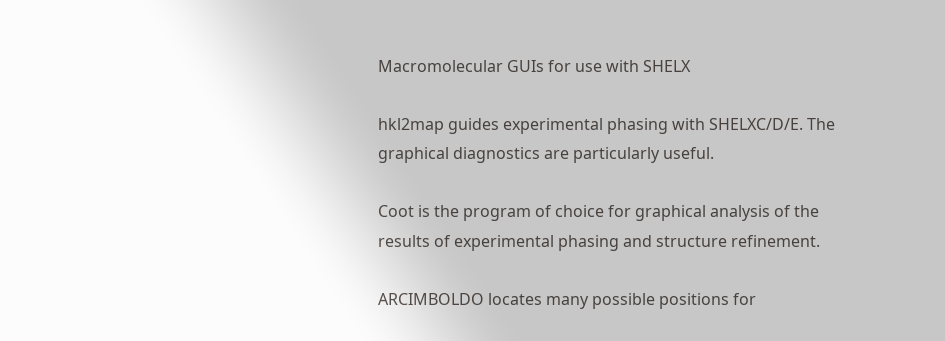Macromolecular GUIs for use with SHELX

hkl2map guides experimental phasing with SHELXC/D/E. The graphical diagnostics are particularly useful.

Coot is the program of choice for graphical analysis of the results of experimental phasing and structure refinement.

ARCIMBOLDO locates many possible positions for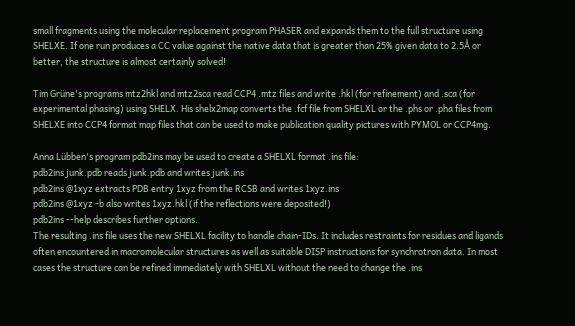small fragments using the molecular replacement program PHASER and expands them to the full structure using SHELXE. If one run produces a CC value against the native data that is greater than 25% given data to 2.5Å or better, the structure is almost certainly solved!

Tim Grüne's programs mtz2hkl and mtz2sca read CCP4 .mtz files and write .hkl (for refinement) and .sca (for experimental phasing) using SHELX. His shelx2map converts the .fcf file from SHELXL or the .phs or .pha files from SHELXE into CCP4 format map files that can be used to make publication quality pictures with PYMOL or CCP4mg.

Anna Lübben's program pdb2ins may be used to create a SHELXL format .ins file:
pdb2ins junk.pdb reads junk.pdb and writes junk.ins
pdb2ins @1xyz extracts PDB entry 1xyz from the RCSB and writes 1xyz.ins
pdb2ins @1xyz -b also writes 1xyz.hkl (if the reflections were deposited!)
pdb2ins --help describes further options.
The resulting .ins file uses the new SHELXL facility to handle chain-IDs. It includes restraints for residues and ligands often encountered in macromolecular structures as well as suitable DISP instructions for synchrotron data. In most cases the structure can be refined immediately with SHELXL without the need to change the .ins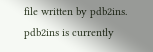file written by pdb2ins. pdb2ins is currently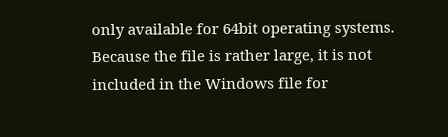only available for 64bit operating systems. Because the file is rather large, it is not included in the Windows file for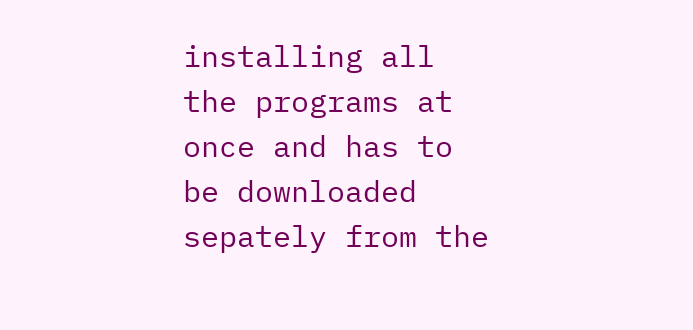installing all the programs at once and has to be downloaded sepately from the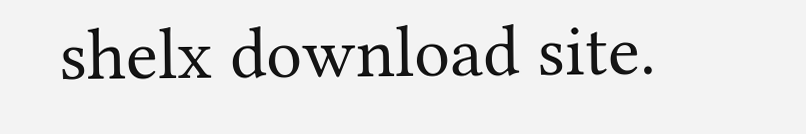shelx download site.